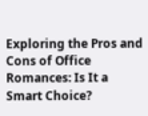Exploring the Pros and Cons of Office Romances: Is It a Smart Choice?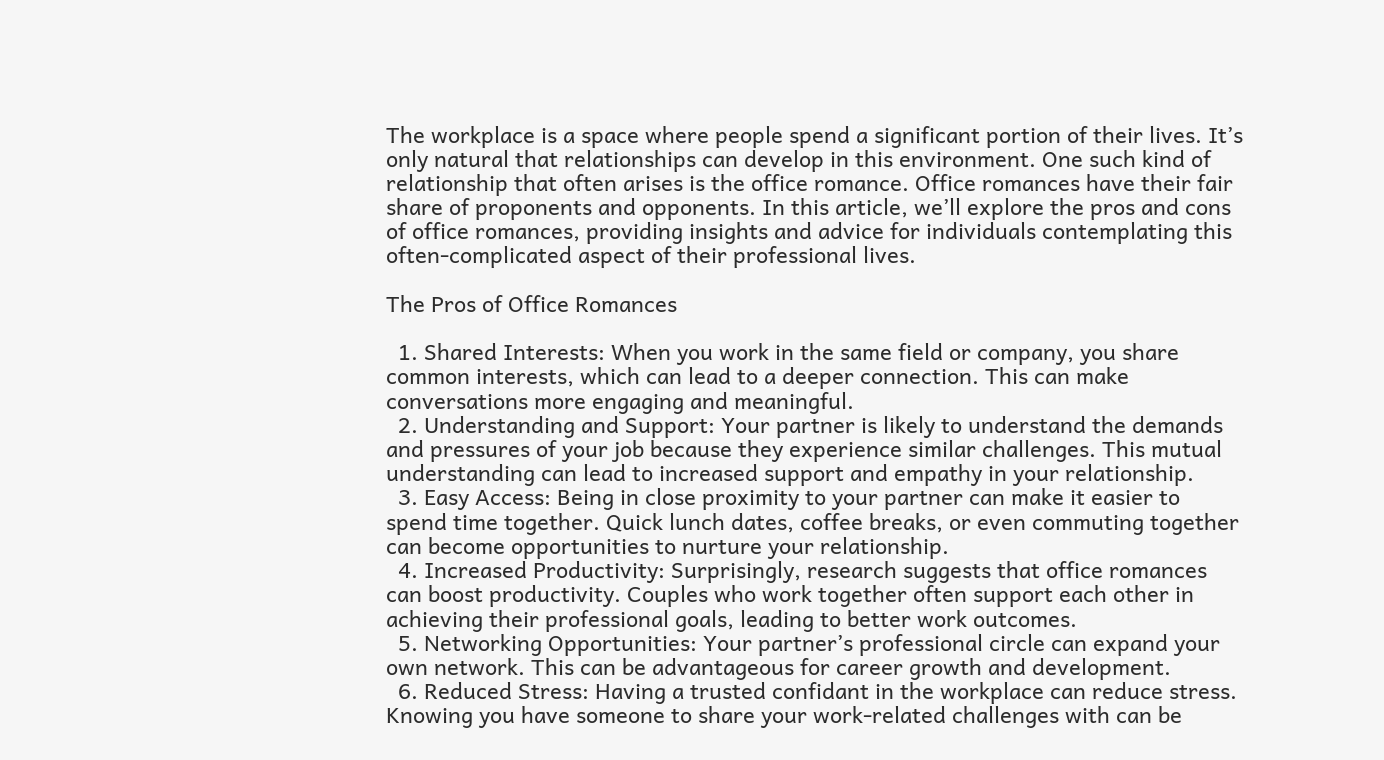The workplace is a space where people spend a significant portion of their lives. It’s only natural that relationships can develop in this environment. One such kind of relationship that often arises is the office romance. Office romances have their fair share of proponents and opponents. In this article, we’ll explore the pros and cons of office romances, providing insights and advice for individuals contemplating this often-complicated aspect of their professional lives.

The Pros of Office Romances

  1. Shared Interests: When you work in the same field or company, you share common interests, which can lead to a deeper connection. This can make conversations more engaging and meaningful.
  2. Understanding and Support: Your partner is likely to understand the demands and pressures of your job because they experience similar challenges. This mutual understanding can lead to increased support and empathy in your relationship.
  3. Easy Access: Being in close proximity to your partner can make it easier to spend time together. Quick lunch dates, coffee breaks, or even commuting together can become opportunities to nurture your relationship.
  4. Increased Productivity: Surprisingly, research suggests that office romances can boost productivity. Couples who work together often support each other in achieving their professional goals, leading to better work outcomes.
  5. Networking Opportunities: Your partner’s professional circle can expand your own network. This can be advantageous for career growth and development.
  6. Reduced Stress: Having a trusted confidant in the workplace can reduce stress. Knowing you have someone to share your work-related challenges with can be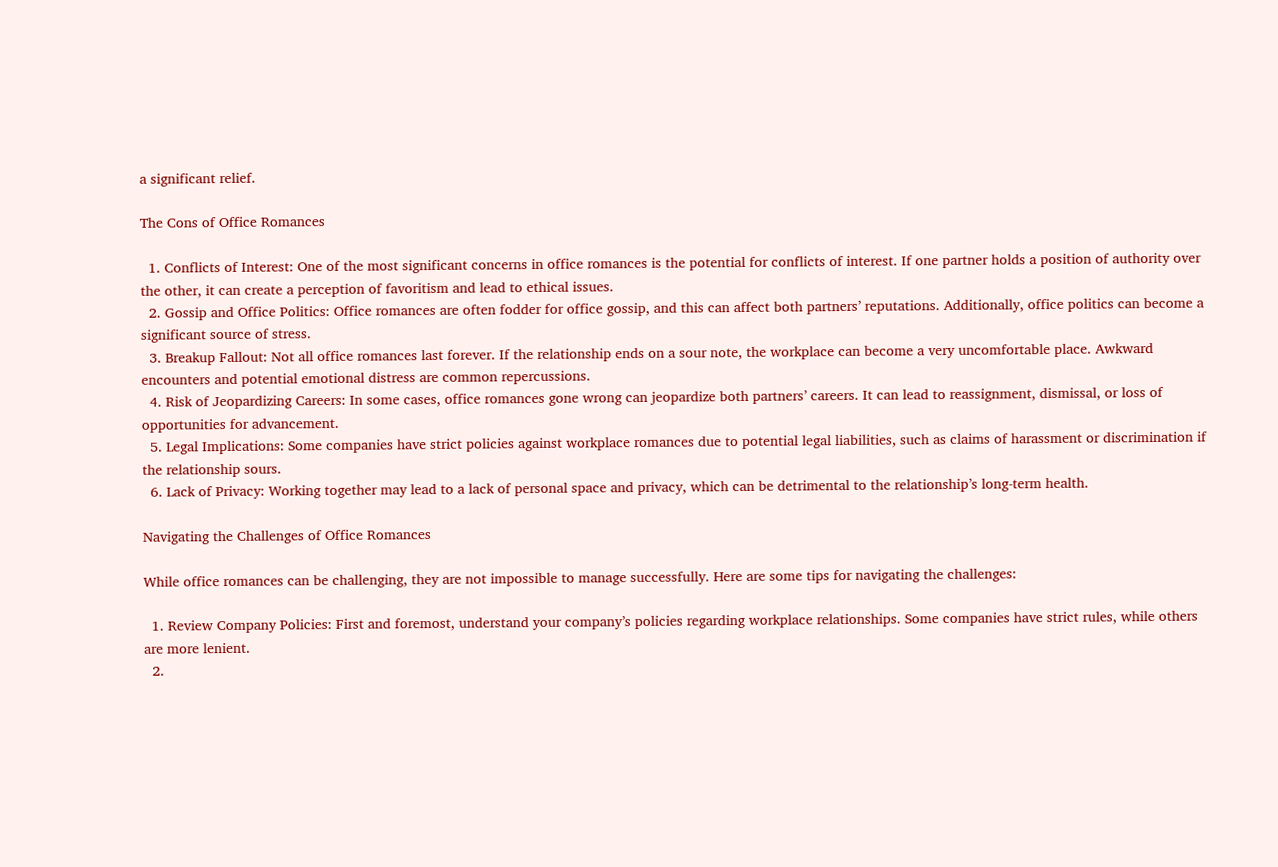a significant relief.

The Cons of Office Romances

  1. Conflicts of Interest: One of the most significant concerns in office romances is the potential for conflicts of interest. If one partner holds a position of authority over the other, it can create a perception of favoritism and lead to ethical issues.
  2. Gossip and Office Politics: Office romances are often fodder for office gossip, and this can affect both partners’ reputations. Additionally, office politics can become a significant source of stress.
  3. Breakup Fallout: Not all office romances last forever. If the relationship ends on a sour note, the workplace can become a very uncomfortable place. Awkward encounters and potential emotional distress are common repercussions.
  4. Risk of Jeopardizing Careers: In some cases, office romances gone wrong can jeopardize both partners’ careers. It can lead to reassignment, dismissal, or loss of opportunities for advancement.
  5. Legal Implications: Some companies have strict policies against workplace romances due to potential legal liabilities, such as claims of harassment or discrimination if the relationship sours.
  6. Lack of Privacy: Working together may lead to a lack of personal space and privacy, which can be detrimental to the relationship’s long-term health.

Navigating the Challenges of Office Romances

While office romances can be challenging, they are not impossible to manage successfully. Here are some tips for navigating the challenges:

  1. Review Company Policies: First and foremost, understand your company’s policies regarding workplace relationships. Some companies have strict rules, while others are more lenient.
  2.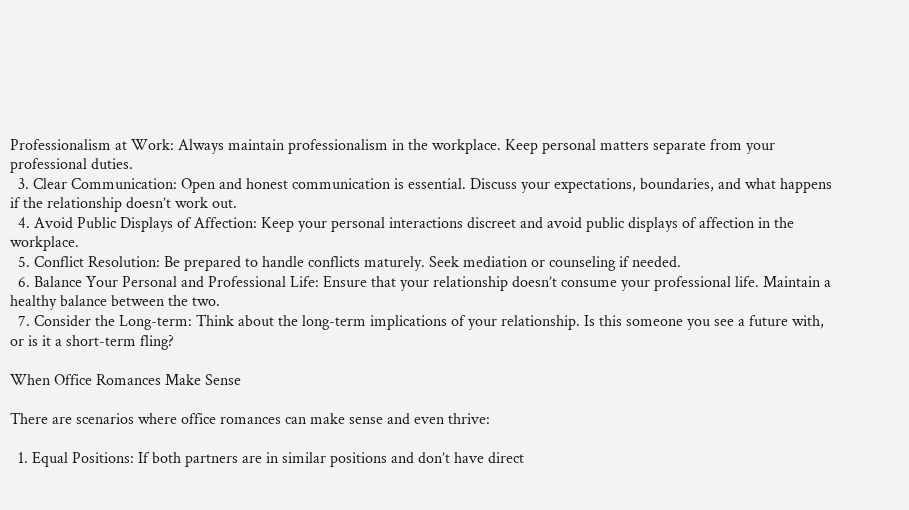Professionalism at Work: Always maintain professionalism in the workplace. Keep personal matters separate from your professional duties.
  3. Clear Communication: Open and honest communication is essential. Discuss your expectations, boundaries, and what happens if the relationship doesn’t work out.
  4. Avoid Public Displays of Affection: Keep your personal interactions discreet and avoid public displays of affection in the workplace.
  5. Conflict Resolution: Be prepared to handle conflicts maturely. Seek mediation or counseling if needed.
  6. Balance Your Personal and Professional Life: Ensure that your relationship doesn’t consume your professional life. Maintain a healthy balance between the two.
  7. Consider the Long-term: Think about the long-term implications of your relationship. Is this someone you see a future with, or is it a short-term fling?

When Office Romances Make Sense

There are scenarios where office romances can make sense and even thrive:

  1. Equal Positions: If both partners are in similar positions and don’t have direct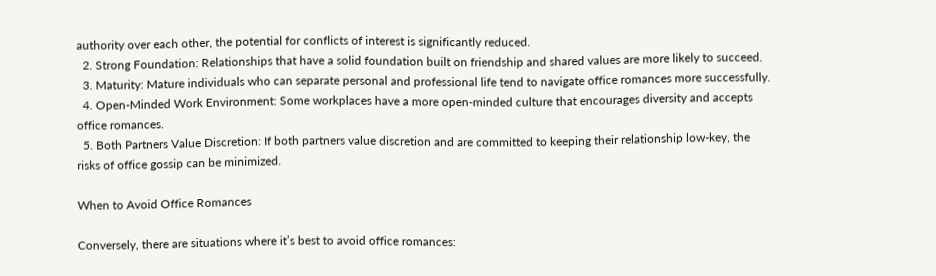authority over each other, the potential for conflicts of interest is significantly reduced.
  2. Strong Foundation: Relationships that have a solid foundation built on friendship and shared values are more likely to succeed.
  3. Maturity: Mature individuals who can separate personal and professional life tend to navigate office romances more successfully.
  4. Open-Minded Work Environment: Some workplaces have a more open-minded culture that encourages diversity and accepts office romances.
  5. Both Partners Value Discretion: If both partners value discretion and are committed to keeping their relationship low-key, the risks of office gossip can be minimized.

When to Avoid Office Romances

Conversely, there are situations where it’s best to avoid office romances: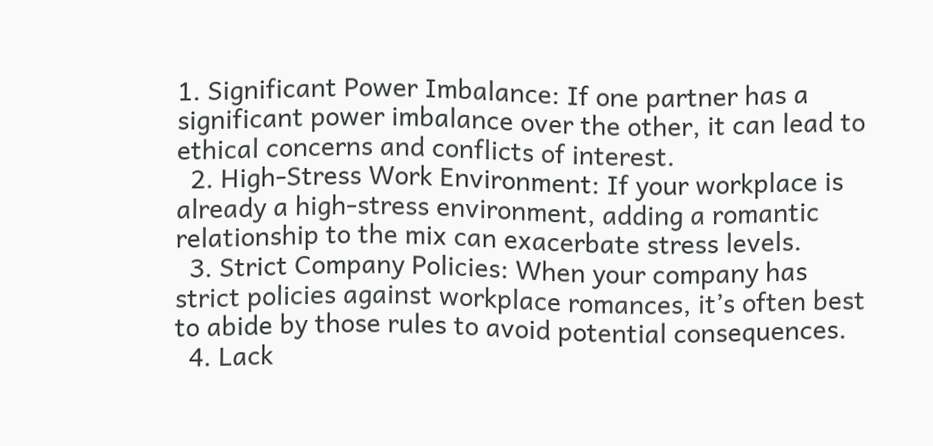1. Significant Power Imbalance: If one partner has a significant power imbalance over the other, it can lead to ethical concerns and conflicts of interest.
  2. High-Stress Work Environment: If your workplace is already a high-stress environment, adding a romantic relationship to the mix can exacerbate stress levels.
  3. Strict Company Policies: When your company has strict policies against workplace romances, it’s often best to abide by those rules to avoid potential consequences.
  4. Lack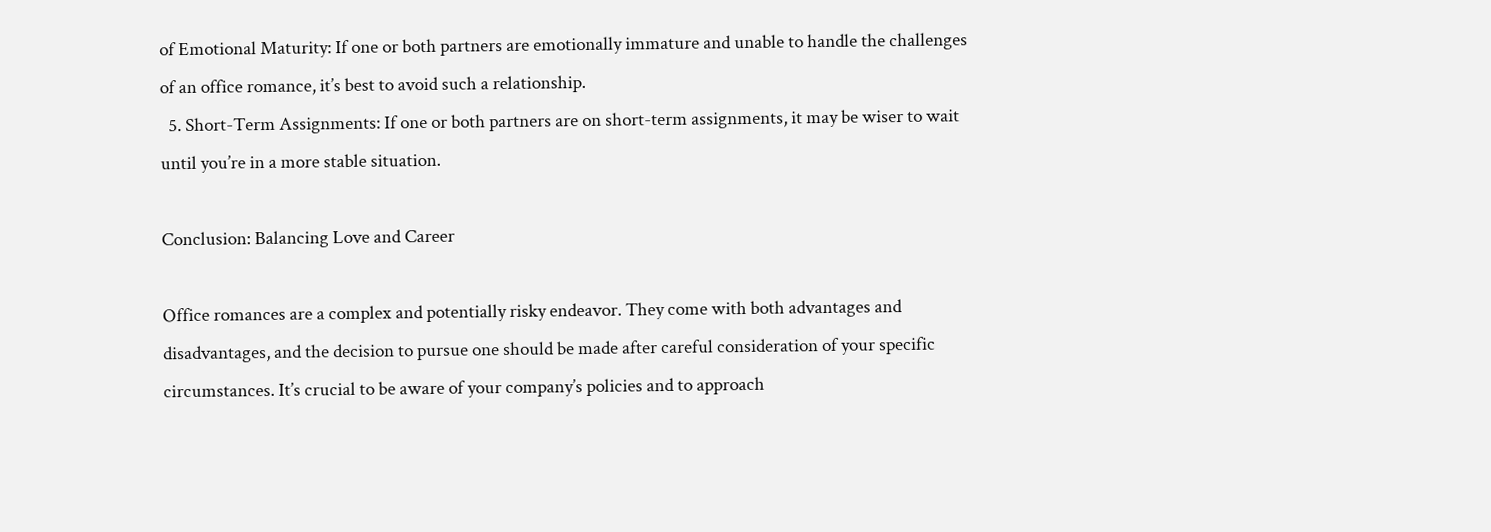of Emotional Maturity: If one or both partners are emotionally immature and unable to handle the challenges of an office romance, it’s best to avoid such a relationship.
  5. Short-Term Assignments: If one or both partners are on short-term assignments, it may be wiser to wait until you’re in a more stable situation.

Conclusion: Balancing Love and Career

Office romances are a complex and potentially risky endeavor. They come with both advantages and disadvantages, and the decision to pursue one should be made after careful consideration of your specific circumstances. It’s crucial to be aware of your company’s policies and to approach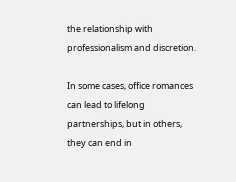the relationship with professionalism and discretion.

In some cases, office romances can lead to lifelong partnerships, but in others, they can end in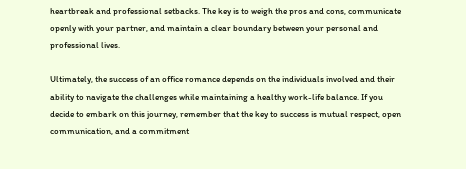heartbreak and professional setbacks. The key is to weigh the pros and cons, communicate openly with your partner, and maintain a clear boundary between your personal and professional lives.

Ultimately, the success of an office romance depends on the individuals involved and their ability to navigate the challenges while maintaining a healthy work-life balance. If you decide to embark on this journey, remember that the key to success is mutual respect, open communication, and a commitment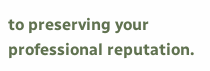to preserving your professional reputation.